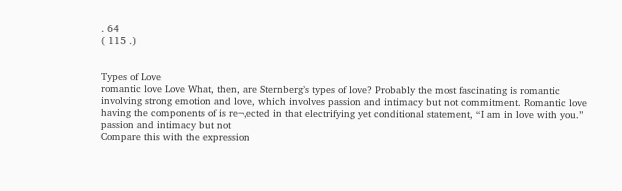. 64
( 115 .)


Types of Love
romantic love Love What, then, are Sternbergʼs types of love? Probably the most fascinating is romantic
involving strong emotion and love, which involves passion and intimacy but not commitment. Romantic love
having the components of is re¬‚ected in that electrifying yet conditional statement, “I am in love with you.”
passion and intimacy but not
Compare this with the expression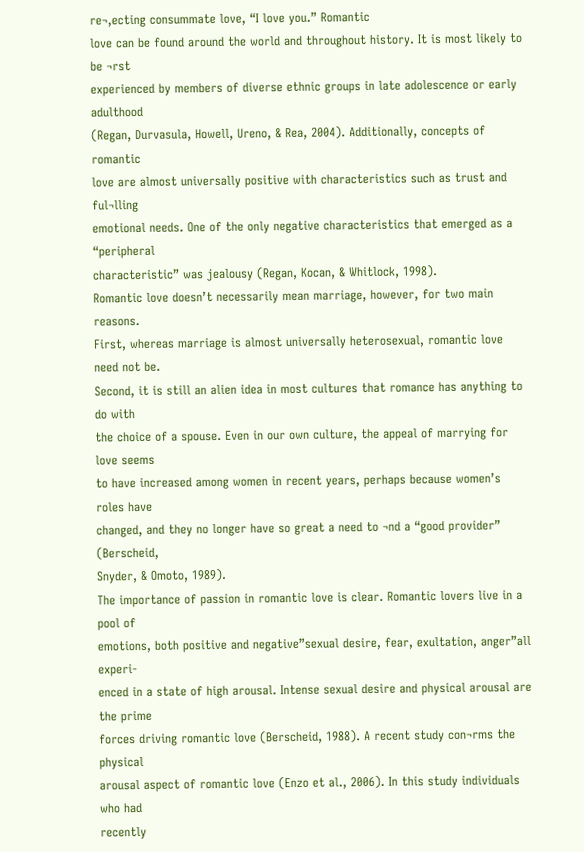re¬‚ecting consummate love, “I love you.” Romantic
love can be found around the world and throughout history. It is most likely to be ¬rst
experienced by members of diverse ethnic groups in late adolescence or early adulthood
(Regan, Durvasula, Howell, Ureno, & Rea, 2004). Additionally, concepts of romantic
love are almost universally positive with characteristics such as trust and ful¬lling
emotional needs. One of the only negative characteristics that emerged as a “peripheral
characteristic” was jealousy (Regan, Kocan, & Whitlock, 1998).
Romantic love doesnʼt necessarily mean marriage, however, for two main reasons.
First, whereas marriage is almost universally heterosexual, romantic love need not be.
Second, it is still an alien idea in most cultures that romance has anything to do with
the choice of a spouse. Even in our own culture, the appeal of marrying for love seems
to have increased among women in recent years, perhaps because womenʼs roles have
changed, and they no longer have so great a need to ¬nd a “good provider” (Berscheid,
Snyder, & Omoto, 1989).
The importance of passion in romantic love is clear. Romantic lovers live in a pool of
emotions, both positive and negative”sexual desire, fear, exultation, anger”all experi-
enced in a state of high arousal. Intense sexual desire and physical arousal are the prime
forces driving romantic love (Berscheid, 1988). A recent study con¬rms the physical
arousal aspect of romantic love (Enzo et al., 2006). In this study individuals who had
recently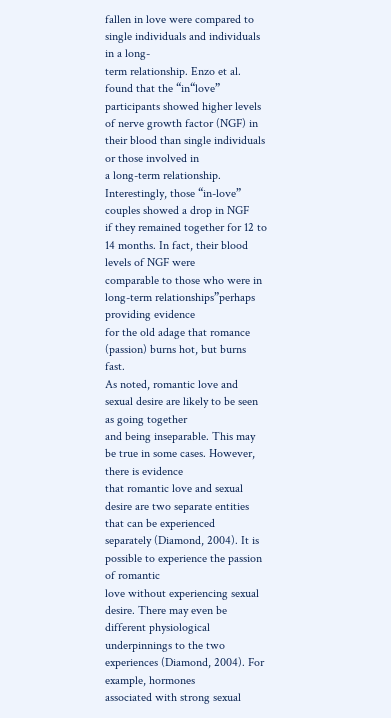fallen in love were compared to single individuals and individuals in a long-
term relationship. Enzo et al. found that the “in“love” participants showed higher levels
of nerve growth factor (NGF) in their blood than single individuals or those involved in
a long-term relationship. Interestingly, those “in-love” couples showed a drop in NGF
if they remained together for 12 to 14 months. In fact, their blood levels of NGF were
comparable to those who were in long-term relationships”perhaps providing evidence
for the old adage that romance (passion) burns hot, but burns fast.
As noted, romantic love and sexual desire are likely to be seen as going together
and being inseparable. This may be true in some cases. However, there is evidence
that romantic love and sexual desire are two separate entities that can be experienced
separately (Diamond, 2004). It is possible to experience the passion of romantic
love without experiencing sexual desire. There may even be different physiological
underpinnings to the two experiences (Diamond, 2004). For example, hormones
associated with strong sexual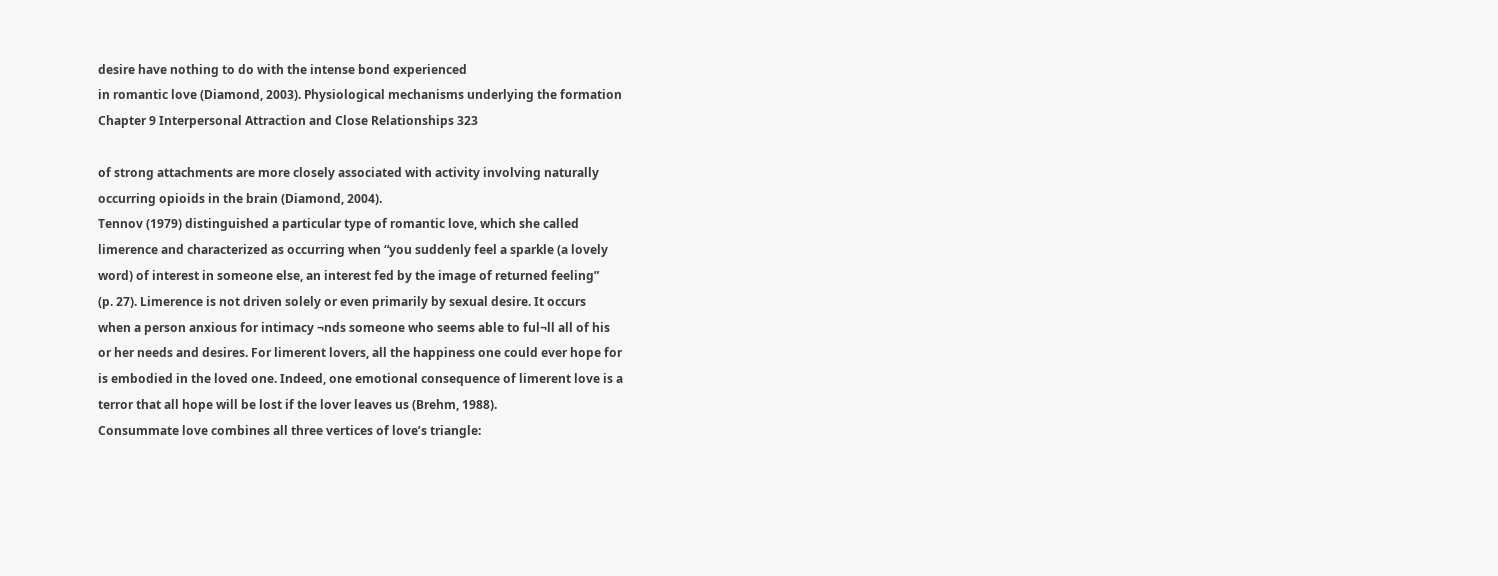desire have nothing to do with the intense bond experienced
in romantic love (Diamond, 2003). Physiological mechanisms underlying the formation
Chapter 9 Interpersonal Attraction and Close Relationships 323

of strong attachments are more closely associated with activity involving naturally
occurring opioids in the brain (Diamond, 2004).
Tennov (1979) distinguished a particular type of romantic love, which she called
limerence and characterized as occurring when “you suddenly feel a sparkle (a lovely
word) of interest in someone else, an interest fed by the image of returned feeling”
(p. 27). Limerence is not driven solely or even primarily by sexual desire. It occurs
when a person anxious for intimacy ¬nds someone who seems able to ful¬ll all of his
or her needs and desires. For limerent lovers, all the happiness one could ever hope for
is embodied in the loved one. Indeed, one emotional consequence of limerent love is a
terror that all hope will be lost if the lover leaves us (Brehm, 1988).
Consummate love combines all three vertices of loveʼs triangle: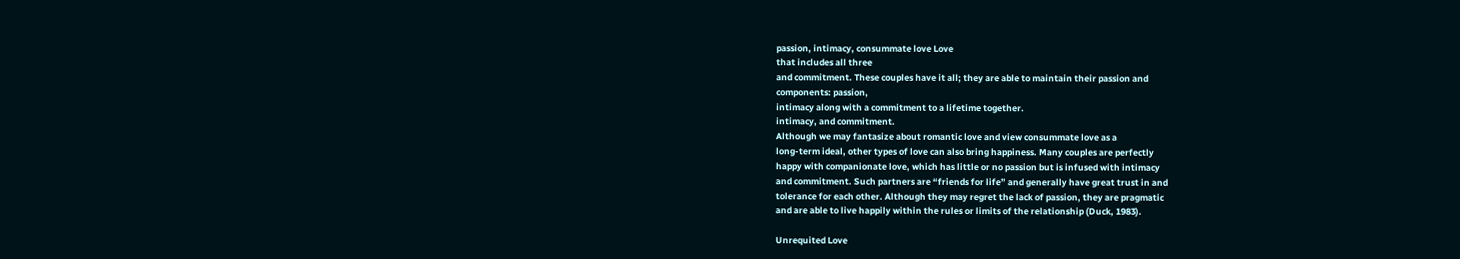passion, intimacy, consummate love Love
that includes all three
and commitment. These couples have it all; they are able to maintain their passion and
components: passion,
intimacy along with a commitment to a lifetime together.
intimacy, and commitment.
Although we may fantasize about romantic love and view consummate love as a
long-term ideal, other types of love can also bring happiness. Many couples are perfectly
happy with companionate love, which has little or no passion but is infused with intimacy
and commitment. Such partners are “friends for life” and generally have great trust in and
tolerance for each other. Although they may regret the lack of passion, they are pragmatic
and are able to live happily within the rules or limits of the relationship (Duck, 1983).

Unrequited Love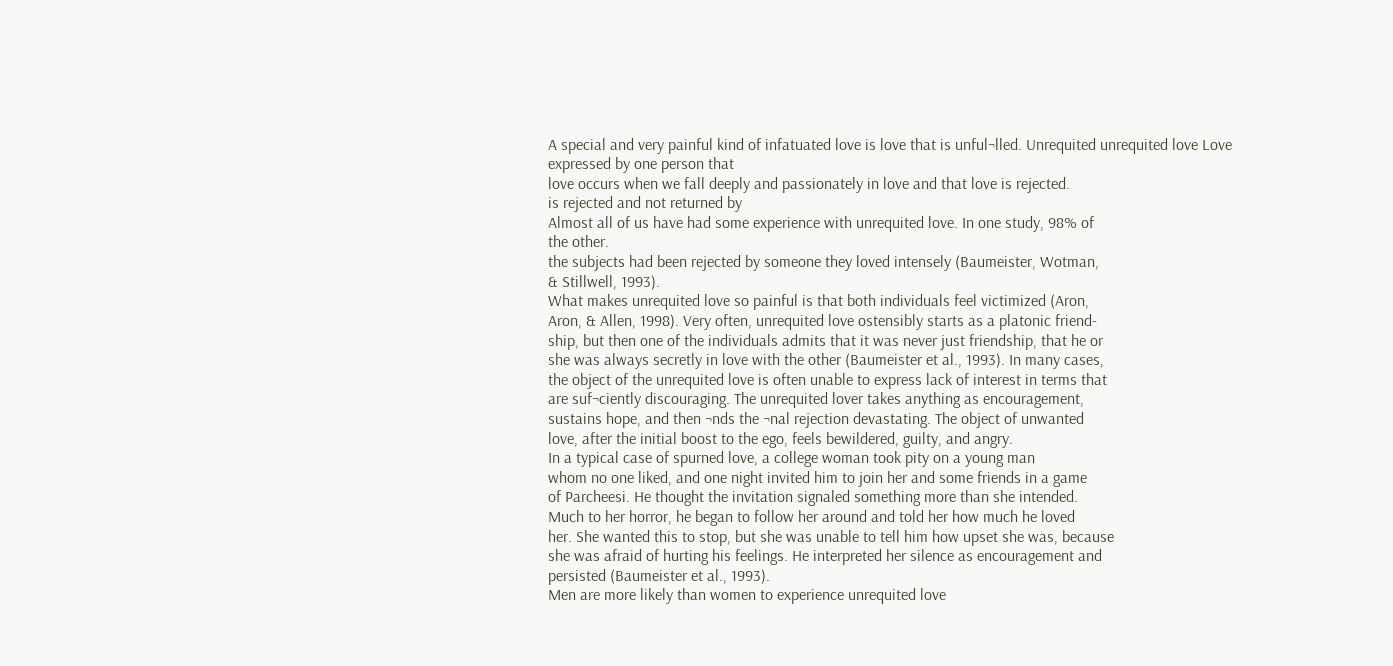A special and very painful kind of infatuated love is love that is unful¬lled. Unrequited unrequited love Love
expressed by one person that
love occurs when we fall deeply and passionately in love and that love is rejected.
is rejected and not returned by
Almost all of us have had some experience with unrequited love. In one study, 98% of
the other.
the subjects had been rejected by someone they loved intensely (Baumeister, Wotman,
& Stillwell, 1993).
What makes unrequited love so painful is that both individuals feel victimized (Aron,
Aron, & Allen, 1998). Very often, unrequited love ostensibly starts as a platonic friend-
ship, but then one of the individuals admits that it was never just friendship, that he or
she was always secretly in love with the other (Baumeister et al., 1993). In many cases,
the object of the unrequited love is often unable to express lack of interest in terms that
are suf¬ciently discouraging. The unrequited lover takes anything as encouragement,
sustains hope, and then ¬nds the ¬nal rejection devastating. The object of unwanted
love, after the initial boost to the ego, feels bewildered, guilty, and angry.
In a typical case of spurned love, a college woman took pity on a young man
whom no one liked, and one night invited him to join her and some friends in a game
of Parcheesi. He thought the invitation signaled something more than she intended.
Much to her horror, he began to follow her around and told her how much he loved
her. She wanted this to stop, but she was unable to tell him how upset she was, because
she was afraid of hurting his feelings. He interpreted her silence as encouragement and
persisted (Baumeister et al., 1993).
Men are more likely than women to experience unrequited love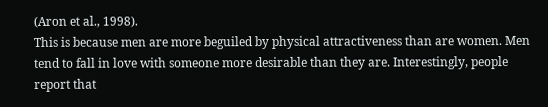(Aron et al., 1998).
This is because men are more beguiled by physical attractiveness than are women. Men
tend to fall in love with someone more desirable than they are. Interestingly, people
report that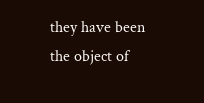they have been the object of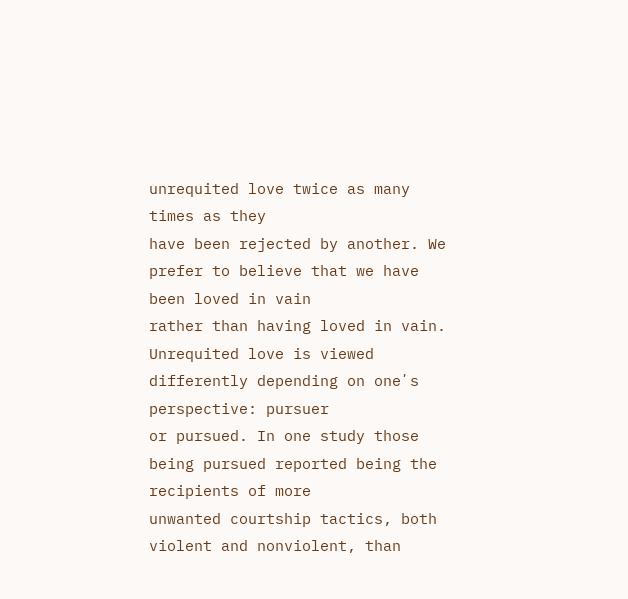unrequited love twice as many times as they
have been rejected by another. We prefer to believe that we have been loved in vain
rather than having loved in vain.
Unrequited love is viewed differently depending on oneʼs perspective: pursuer
or pursued. In one study those being pursued reported being the recipients of more
unwanted courtship tactics, both violent and nonviolent, than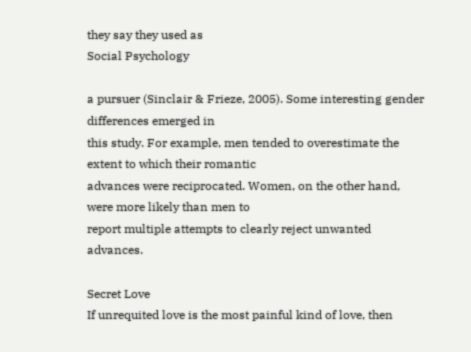they say they used as
Social Psychology

a pursuer (Sinclair & Frieze, 2005). Some interesting gender differences emerged in
this study. For example, men tended to overestimate the extent to which their romantic
advances were reciprocated. Women, on the other hand, were more likely than men to
report multiple attempts to clearly reject unwanted advances.

Secret Love
If unrequited love is the most painful kind of love, then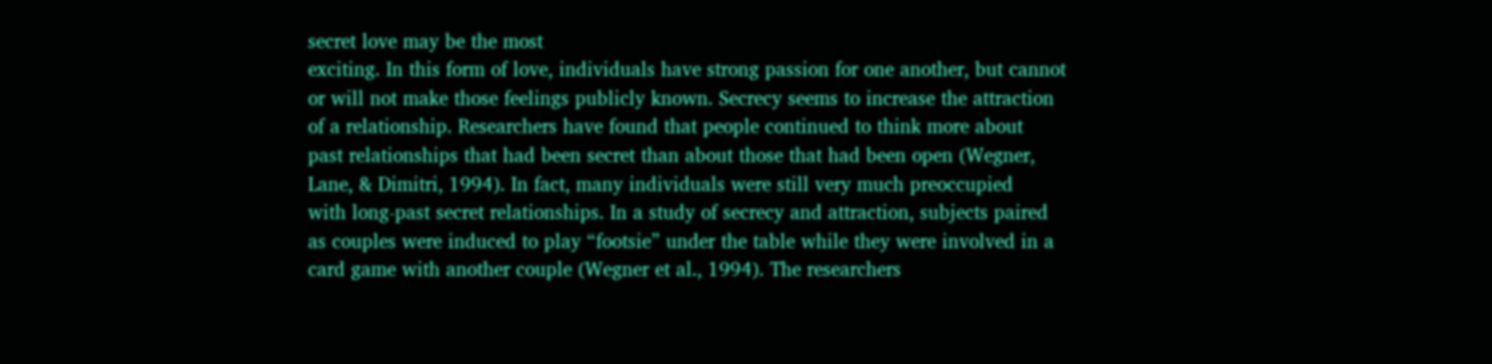secret love may be the most
exciting. In this form of love, individuals have strong passion for one another, but cannot
or will not make those feelings publicly known. Secrecy seems to increase the attraction
of a relationship. Researchers have found that people continued to think more about
past relationships that had been secret than about those that had been open (Wegner,
Lane, & Dimitri, 1994). In fact, many individuals were still very much preoccupied
with long-past secret relationships. In a study of secrecy and attraction, subjects paired
as couples were induced to play “footsie” under the table while they were involved in a
card game with another couple (Wegner et al., 1994). The researchers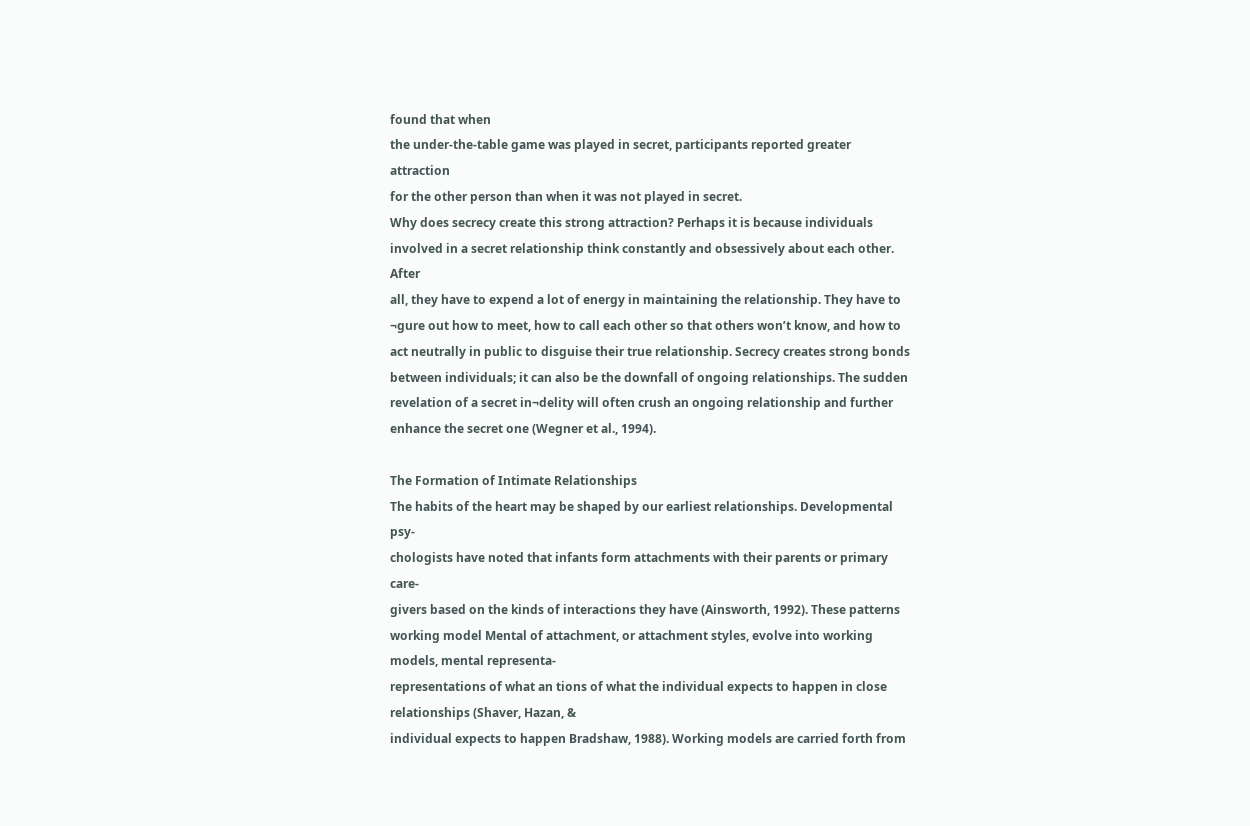found that when
the under-the-table game was played in secret, participants reported greater attraction
for the other person than when it was not played in secret.
Why does secrecy create this strong attraction? Perhaps it is because individuals
involved in a secret relationship think constantly and obsessively about each other. After
all, they have to expend a lot of energy in maintaining the relationship. They have to
¬gure out how to meet, how to call each other so that others wonʼt know, and how to
act neutrally in public to disguise their true relationship. Secrecy creates strong bonds
between individuals; it can also be the downfall of ongoing relationships. The sudden
revelation of a secret in¬delity will often crush an ongoing relationship and further
enhance the secret one (Wegner et al., 1994).

The Formation of Intimate Relationships
The habits of the heart may be shaped by our earliest relationships. Developmental psy-
chologists have noted that infants form attachments with their parents or primary care-
givers based on the kinds of interactions they have (Ainsworth, 1992). These patterns
working model Mental of attachment, or attachment styles, evolve into working models, mental representa-
representations of what an tions of what the individual expects to happen in close relationships (Shaver, Hazan, &
individual expects to happen Bradshaw, 1988). Working models are carried forth from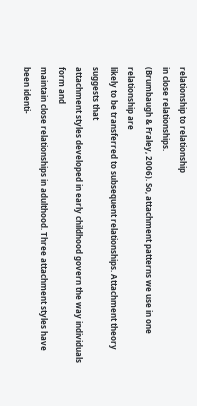relationship to relationship
in close relationships.
(Brumbaugh & Fraley, 2006). So, attachment patterns we use in one relationship are
likely to be transferred to subsequent relationships. Attachment theory suggests that
attachment styles developed in early childhood govern the way individuals form and
maintain close relationships in adulthood. Three attachment styles have been identi-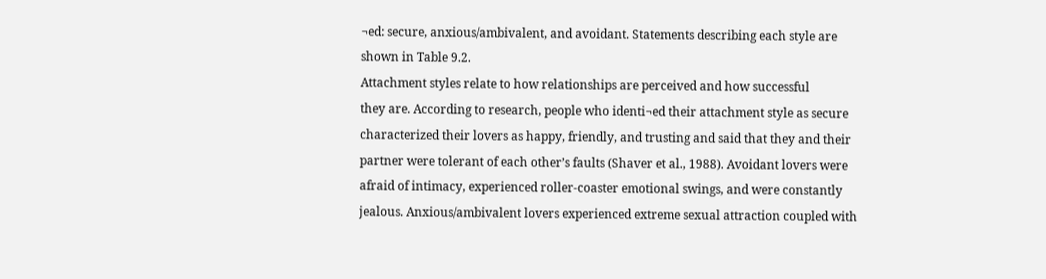¬ed: secure, anxious/ambivalent, and avoidant. Statements describing each style are
shown in Table 9.2.
Attachment styles relate to how relationships are perceived and how successful
they are. According to research, people who identi¬ed their attachment style as secure
characterized their lovers as happy, friendly, and trusting and said that they and their
partner were tolerant of each otherʼs faults (Shaver et al., 1988). Avoidant lovers were
afraid of intimacy, experienced roller-coaster emotional swings, and were constantly
jealous. Anxious/ambivalent lovers experienced extreme sexual attraction coupled with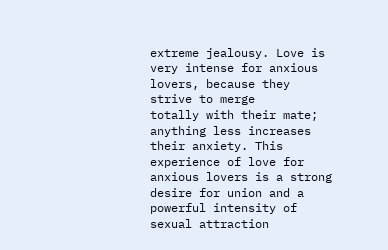extreme jealousy. Love is very intense for anxious lovers, because they strive to merge
totally with their mate; anything less increases their anxiety. This experience of love for
anxious lovers is a strong desire for union and a powerful intensity of sexual attraction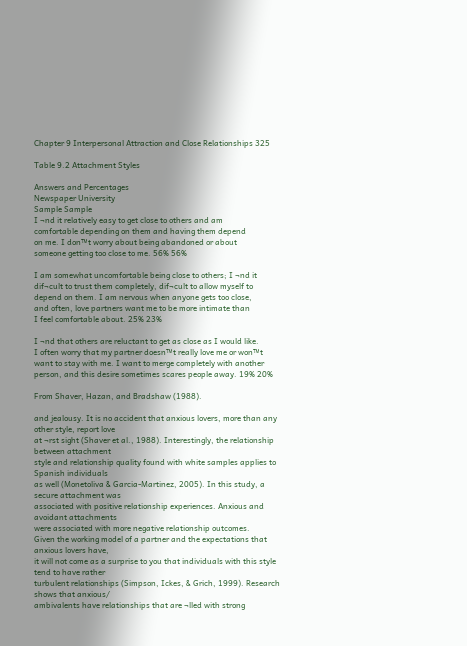Chapter 9 Interpersonal Attraction and Close Relationships 325

Table 9.2 Attachment Styles

Answers and Percentages
Newspaper University
Sample Sample
I ¬nd it relatively easy to get close to others and am
comfortable depending on them and having them depend
on me. I don™t worry about being abandoned or about
someone getting too close to me. 56% 56%

I am somewhat uncomfortable being close to others; I ¬nd it
dif¬cult to trust them completely, dif¬cult to allow myself to
depend on them. I am nervous when anyone gets too close,
and often, love partners want me to be more intimate than
I feel comfortable about. 25% 23%

I ¬nd that others are reluctant to get as close as I would like.
I often worry that my partner doesn™t really love me or won™t
want to stay with me. I want to merge completely with another
person, and this desire sometimes scares people away. 19% 20%

From Shaver, Hazan, and Bradshaw (1988).

and jealousy. It is no accident that anxious lovers, more than any other style, report love
at ¬rst sight (Shaver et al., 1988). Interestingly, the relationship between attachment
style and relationship quality found with white samples applies to Spanish individuals
as well (Monetoliva & Garcia-Martinez, 2005). In this study, a secure attachment was
associated with positive relationship experiences. Anxious and avoidant attachments
were associated with more negative relationship outcomes.
Given the working model of a partner and the expectations that anxious lovers have,
it will not come as a surprise to you that individuals with this style tend to have rather
turbulent relationships (Simpson, Ickes, & Grich, 1999). Research shows that anxious/
ambivalents have relationships that are ¬lled with strong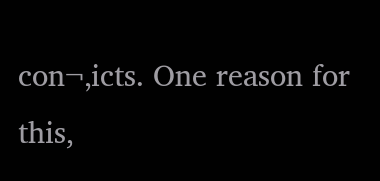con¬‚icts. One reason for this,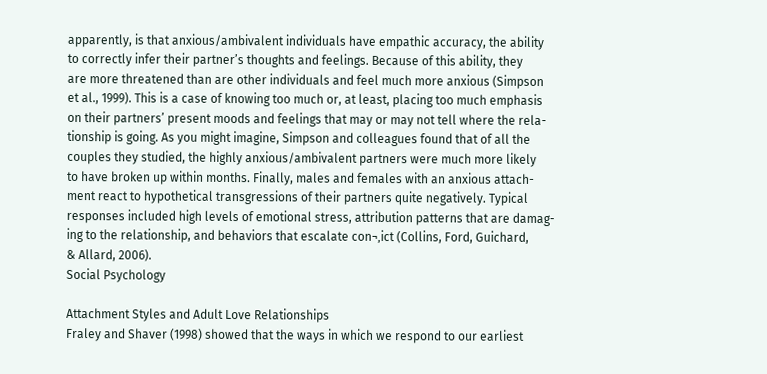apparently, is that anxious/ambivalent individuals have empathic accuracy, the ability
to correctly infer their partnerʼs thoughts and feelings. Because of this ability, they
are more threatened than are other individuals and feel much more anxious (Simpson
et al., 1999). This is a case of knowing too much or, at least, placing too much emphasis
on their partnersʼ present moods and feelings that may or may not tell where the rela-
tionship is going. As you might imagine, Simpson and colleagues found that of all the
couples they studied, the highly anxious/ambivalent partners were much more likely
to have broken up within months. Finally, males and females with an anxious attach-
ment react to hypothetical transgressions of their partners quite negatively. Typical
responses included high levels of emotional stress, attribution patterns that are damag-
ing to the relationship, and behaviors that escalate con¬‚ict (Collins, Ford, Guichard,
& Allard, 2006).
Social Psychology

Attachment Styles and Adult Love Relationships
Fraley and Shaver (1998) showed that the ways in which we respond to our earliest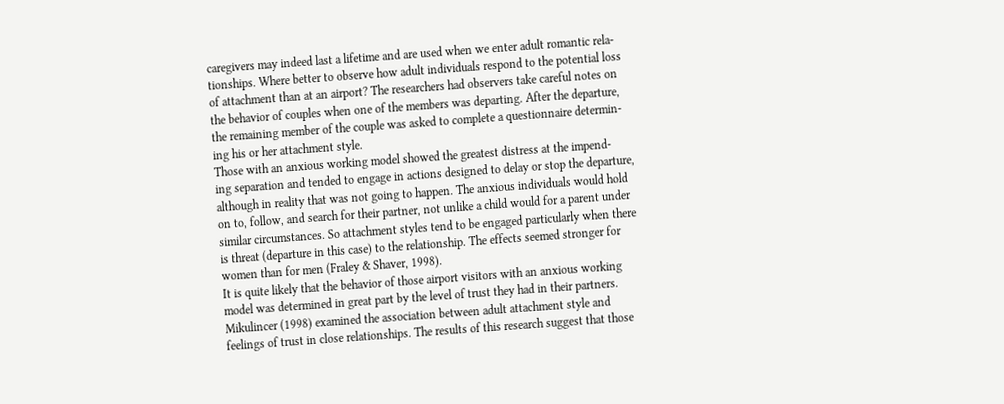caregivers may indeed last a lifetime and are used when we enter adult romantic rela-
tionships. Where better to observe how adult individuals respond to the potential loss
of attachment than at an airport? The researchers had observers take careful notes on
the behavior of couples when one of the members was departing. After the departure,
the remaining member of the couple was asked to complete a questionnaire determin-
ing his or her attachment style.
Those with an anxious working model showed the greatest distress at the impend-
ing separation and tended to engage in actions designed to delay or stop the departure,
although in reality that was not going to happen. The anxious individuals would hold
on to, follow, and search for their partner, not unlike a child would for a parent under
similar circumstances. So attachment styles tend to be engaged particularly when there
is threat (departure in this case) to the relationship. The effects seemed stronger for
women than for men (Fraley & Shaver, 1998).
It is quite likely that the behavior of those airport visitors with an anxious working
model was determined in great part by the level of trust they had in their partners.
Mikulincer (1998) examined the association between adult attachment style and
feelings of trust in close relationships. The results of this research suggest that those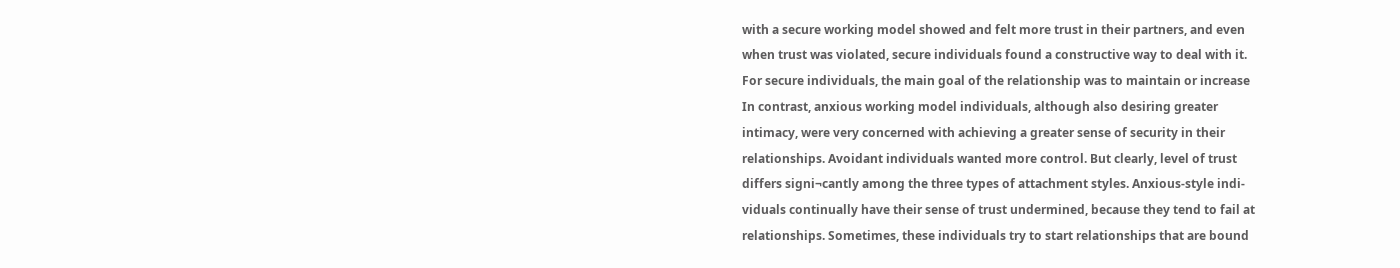with a secure working model showed and felt more trust in their partners, and even
when trust was violated, secure individuals found a constructive way to deal with it.
For secure individuals, the main goal of the relationship was to maintain or increase
In contrast, anxious working model individuals, although also desiring greater
intimacy, were very concerned with achieving a greater sense of security in their
relationships. Avoidant individuals wanted more control. But clearly, level of trust
differs signi¬cantly among the three types of attachment styles. Anxious-style indi-
viduals continually have their sense of trust undermined, because they tend to fail at
relationships. Sometimes, these individuals try to start relationships that are bound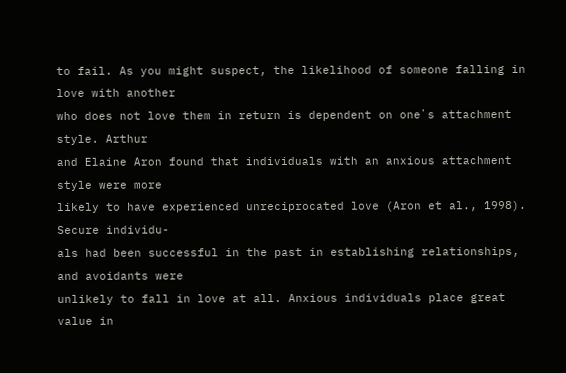to fail. As you might suspect, the likelihood of someone falling in love with another
who does not love them in return is dependent on oneʼs attachment style. Arthur
and Elaine Aron found that individuals with an anxious attachment style were more
likely to have experienced unreciprocated love (Aron et al., 1998). Secure individu-
als had been successful in the past in establishing relationships, and avoidants were
unlikely to fall in love at all. Anxious individuals place great value in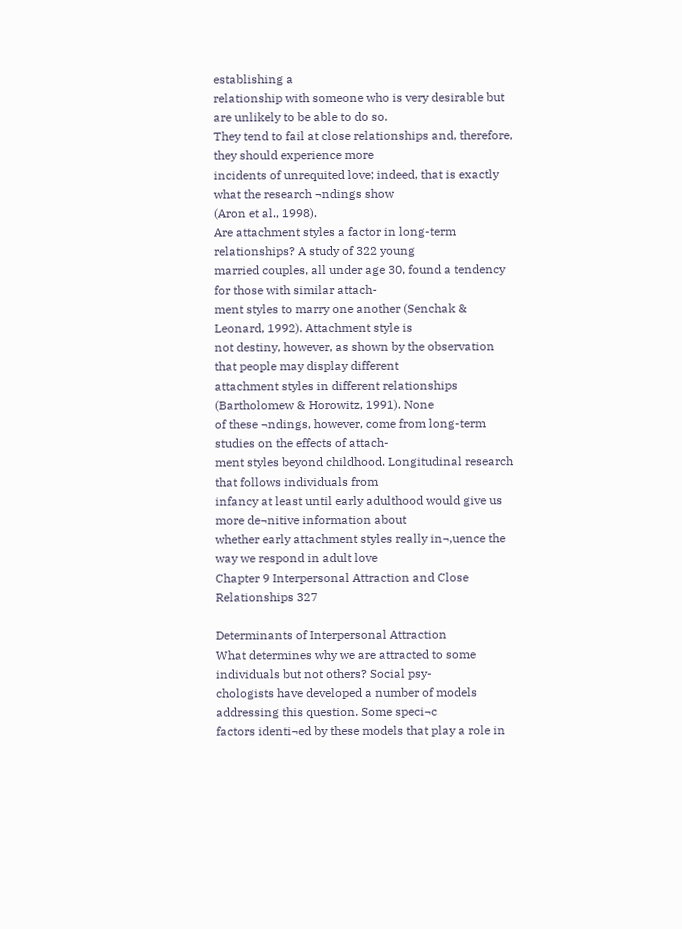establishing a
relationship with someone who is very desirable but are unlikely to be able to do so.
They tend to fail at close relationships and, therefore, they should experience more
incidents of unrequited love; indeed, that is exactly what the research ¬ndings show
(Aron et al., 1998).
Are attachment styles a factor in long-term relationships? A study of 322 young
married couples, all under age 30, found a tendency for those with similar attach-
ment styles to marry one another (Senchak & Leonard, 1992). Attachment style is
not destiny, however, as shown by the observation that people may display different
attachment styles in different relationships (Bartholomew & Horowitz, 1991). None
of these ¬ndings, however, come from long-term studies on the effects of attach-
ment styles beyond childhood. Longitudinal research that follows individuals from
infancy at least until early adulthood would give us more de¬nitive information about
whether early attachment styles really in¬‚uence the way we respond in adult love
Chapter 9 Interpersonal Attraction and Close Relationships 327

Determinants of Interpersonal Attraction
What determines why we are attracted to some individuals but not others? Social psy-
chologists have developed a number of models addressing this question. Some speci¬c
factors identi¬ed by these models that play a role in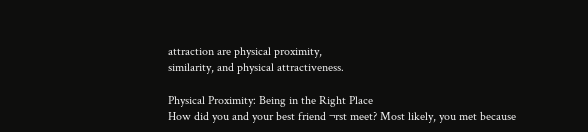attraction are physical proximity,
similarity, and physical attractiveness.

Physical Proximity: Being in the Right Place
How did you and your best friend ¬rst meet? Most likely, you met because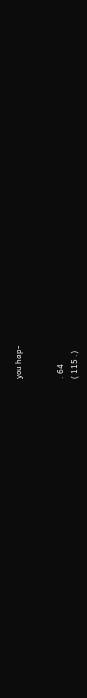you hap-


. 64
( 115 .)